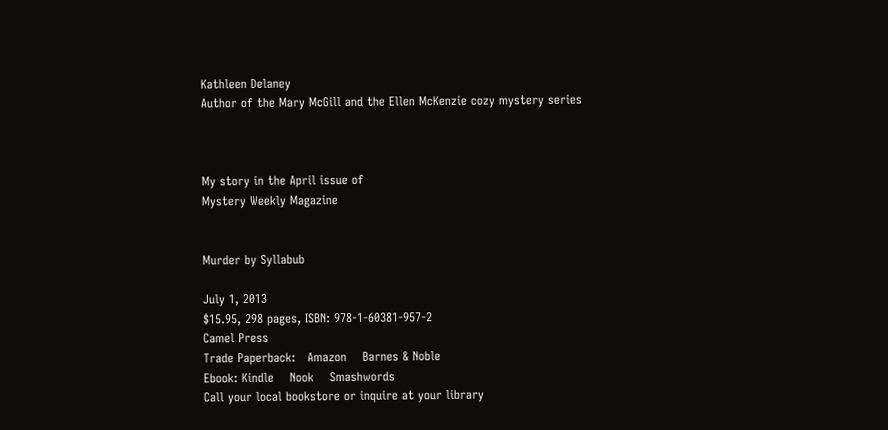Kathleen Delaney
Author of the Mary McGill and the Ellen McKenzie cozy mystery series



My story in the April issue of
Mystery Weekly Magazine


Murder by Syllabub

July 1, 2013
$15.95, 298 pages, ISBN: 978-1-60381-957-2
Camel Press
Trade Paperback:   Amazon    Barnes & Noble
Ebook: Kindle    Nook    Smashwords
Call your local bookstore or inquire at your library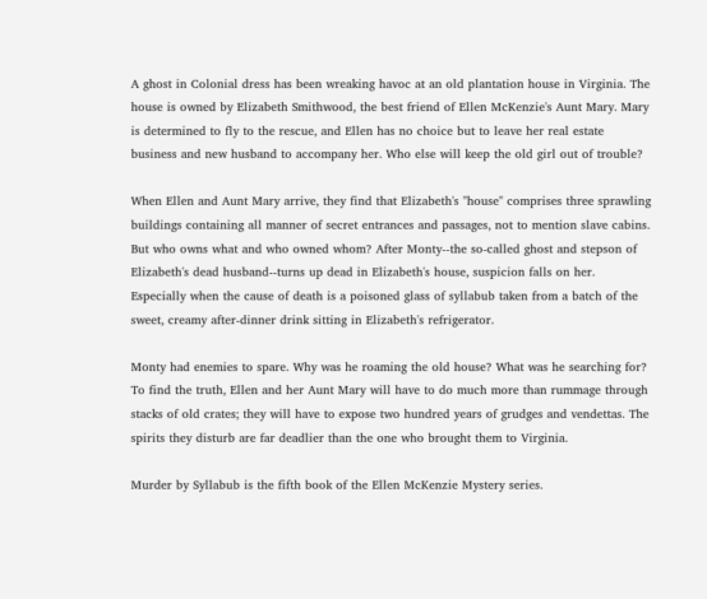A ghost in Colonial dress has been wreaking havoc at an old plantation house in Virginia. The house is owned by Elizabeth Smithwood, the best friend of Ellen McKenzie's Aunt Mary. Mary is determined to fly to the rescue, and Ellen has no choice but to leave her real estate business and new husband to accompany her. Who else will keep the old girl out of trouble?

When Ellen and Aunt Mary arrive, they find that Elizabeth's "house" comprises three sprawling buildings containing all manner of secret entrances and passages, not to mention slave cabins. But who owns what and who owned whom? After Monty--the so-called ghost and stepson of Elizabeth's dead husband--turns up dead in Elizabeth's house, suspicion falls on her. Especially when the cause of death is a poisoned glass of syllabub taken from a batch of the sweet, creamy after-dinner drink sitting in Elizabeth's refrigerator.

Monty had enemies to spare. Why was he roaming the old house? What was he searching for? To find the truth, Ellen and her Aunt Mary will have to do much more than rummage through stacks of old crates; they will have to expose two hundred years of grudges and vendettas. The spirits they disturb are far deadlier than the one who brought them to Virginia.

Murder by Syllabub is the fifth book of the Ellen McKenzie Mystery series.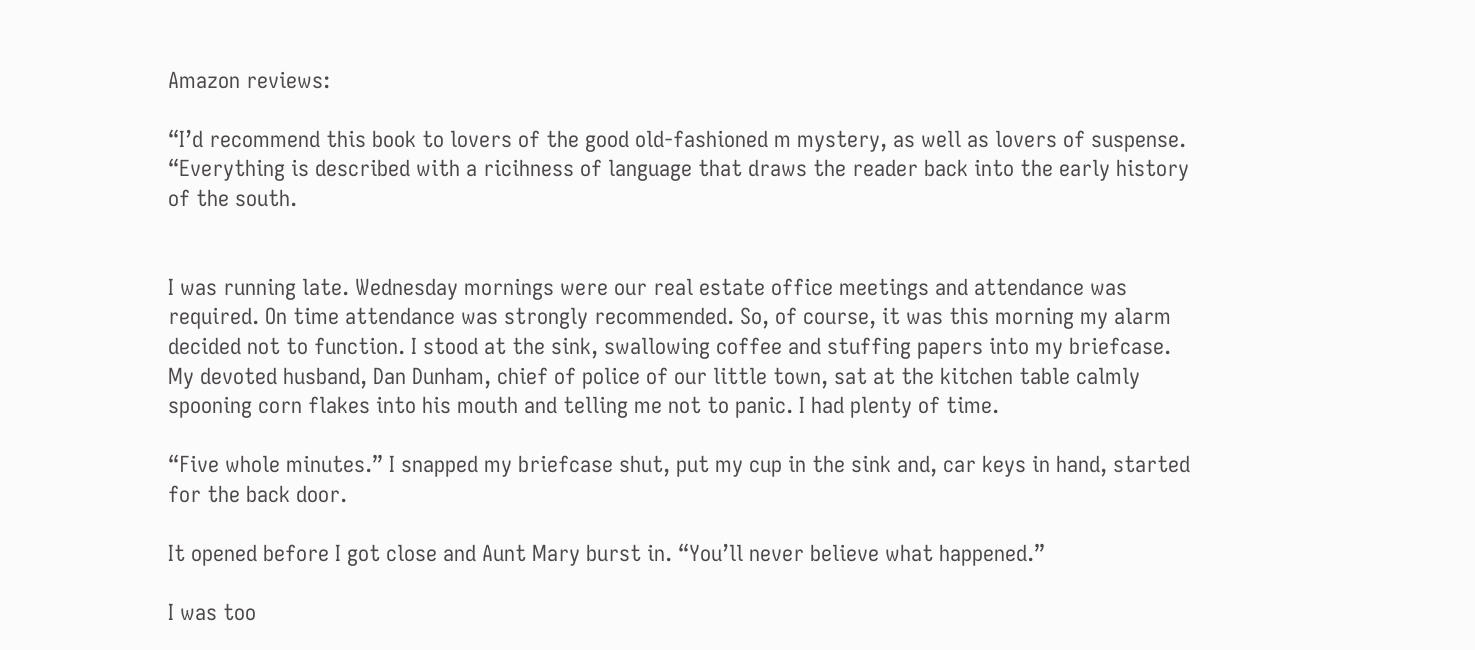Amazon reviews:

“I’d recommend this book to lovers of the good old-fashioned m mystery, as well as lovers of suspense.
“Everything is described with a ricihness of language that draws the reader back into the early history of the south.


I was running late. Wednesday mornings were our real estate office meetings and attendance was required. On time attendance was strongly recommended. So, of course, it was this morning my alarm decided not to function. I stood at the sink, swallowing coffee and stuffing papers into my briefcase. My devoted husband, Dan Dunham, chief of police of our little town, sat at the kitchen table calmly spooning corn flakes into his mouth and telling me not to panic. I had plenty of time.

“Five whole minutes.” I snapped my briefcase shut, put my cup in the sink and, car keys in hand, started for the back door.

It opened before I got close and Aunt Mary burst in. “You’ll never believe what happened.”

I was too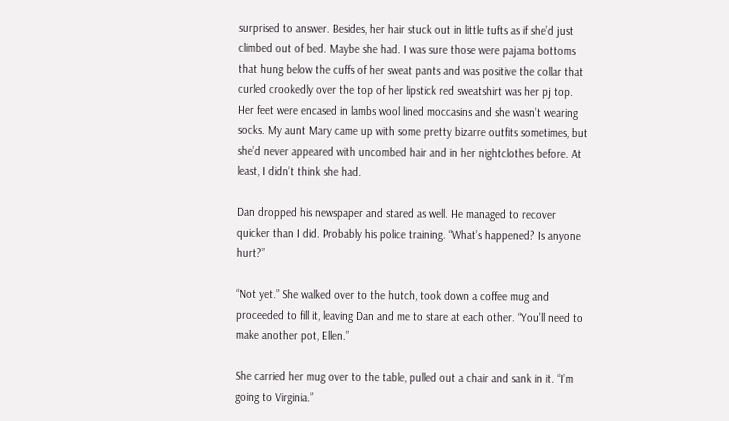surprised to answer. Besides, her hair stuck out in little tufts as if she’d just climbed out of bed. Maybe she had. I was sure those were pajama bottoms that hung below the cuffs of her sweat pants and was positive the collar that curled crookedly over the top of her lipstick red sweatshirt was her pj top. Her feet were encased in lambs wool lined moccasins and she wasn’t wearing socks. My aunt Mary came up with some pretty bizarre outfits sometimes, but she’d never appeared with uncombed hair and in her nightclothes before. At least, I didn’t think she had.

Dan dropped his newspaper and stared as well. He managed to recover quicker than I did. Probably his police training. “What’s happened? Is anyone hurt?”

“Not yet.” She walked over to the hutch, took down a coffee mug and proceeded to fill it, leaving Dan and me to stare at each other. “You’ll need to make another pot, Ellen.”

She carried her mug over to the table, pulled out a chair and sank in it. “I’m going to Virginia.”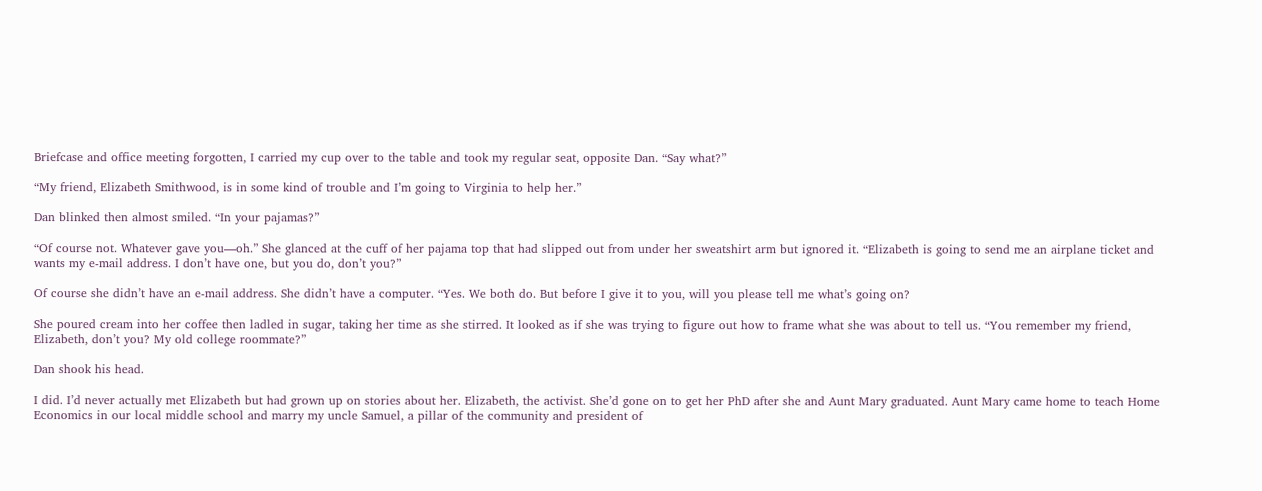Briefcase and office meeting forgotten, I carried my cup over to the table and took my regular seat, opposite Dan. “Say what?”

“My friend, Elizabeth Smithwood, is in some kind of trouble and I’m going to Virginia to help her.”

Dan blinked then almost smiled. “In your pajamas?”

“Of course not. Whatever gave you—oh.” She glanced at the cuff of her pajama top that had slipped out from under her sweatshirt arm but ignored it. “Elizabeth is going to send me an airplane ticket and wants my e-mail address. I don’t have one, but you do, don’t you?”

Of course she didn’t have an e-mail address. She didn’t have a computer. “Yes. We both do. But before I give it to you, will you please tell me what’s going on?

She poured cream into her coffee then ladled in sugar, taking her time as she stirred. It looked as if she was trying to figure out how to frame what she was about to tell us. “You remember my friend, Elizabeth, don’t you? My old college roommate?”

Dan shook his head.

I did. I’d never actually met Elizabeth but had grown up on stories about her. Elizabeth, the activist. She’d gone on to get her PhD after she and Aunt Mary graduated. Aunt Mary came home to teach Home Economics in our local middle school and marry my uncle Samuel, a pillar of the community and president of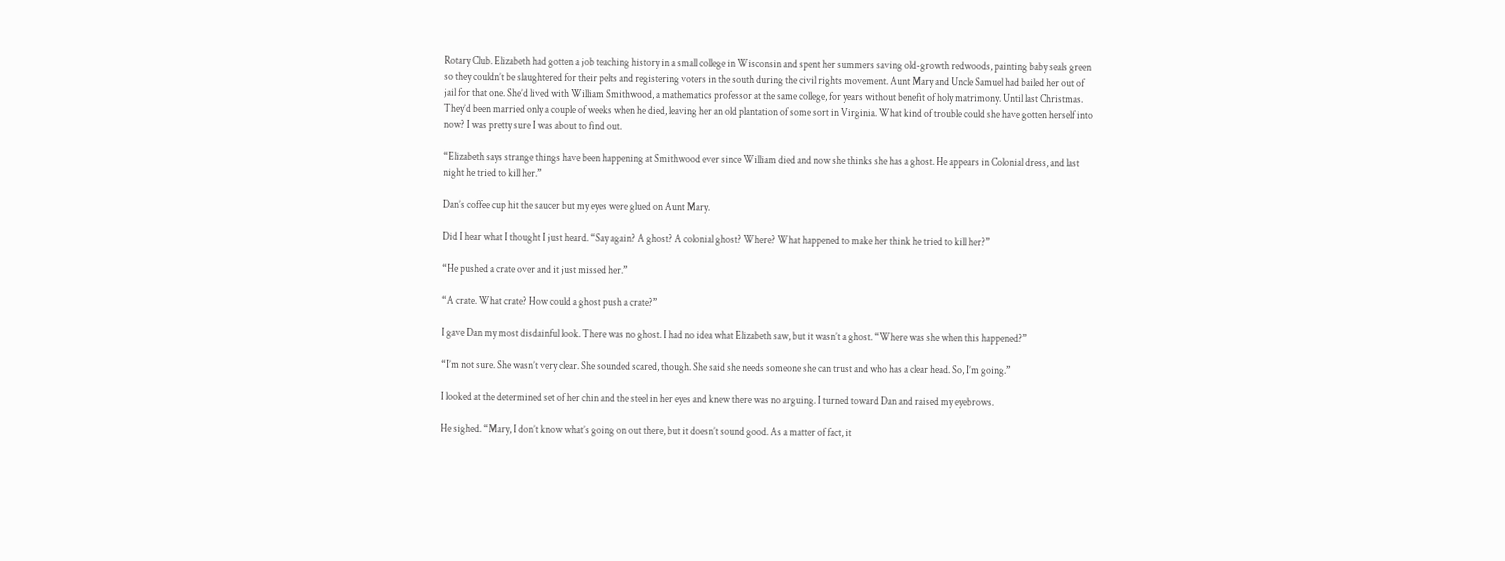Rotary Club. Elizabeth had gotten a job teaching history in a small college in Wisconsin and spent her summers saving old-growth redwoods, painting baby seals green so they couldn’t be slaughtered for their pelts and registering voters in the south during the civil rights movement. Aunt Mary and Uncle Samuel had bailed her out of jail for that one. She’d lived with William Smithwood, a mathematics professor at the same college, for years without benefit of holy matrimony. Until last Christmas. They’d been married only a couple of weeks when he died, leaving her an old plantation of some sort in Virginia. What kind of trouble could she have gotten herself into now? I was pretty sure I was about to find out.

“Elizabeth says strange things have been happening at Smithwood ever since William died and now she thinks she has a ghost. He appears in Colonial dress, and last night he tried to kill her.”

Dan’s coffee cup hit the saucer but my eyes were glued on Aunt Mary.

Did I hear what I thought I just heard. “Say again? A ghost? A colonial ghost? Where? What happened to make her think he tried to kill her?”

“He pushed a crate over and it just missed her.”

“A crate. What crate? How could a ghost push a crate?”

I gave Dan my most disdainful look. There was no ghost. I had no idea what Elizabeth saw, but it wasn’t a ghost. “Where was she when this happened?”

“I’m not sure. She wasn’t very clear. She sounded scared, though. She said she needs someone she can trust and who has a clear head. So, I’m going.”

I looked at the determined set of her chin and the steel in her eyes and knew there was no arguing. I turned toward Dan and raised my eyebrows.

He sighed. “Mary, I don’t know what’s going on out there, but it doesn’t sound good. As a matter of fact, it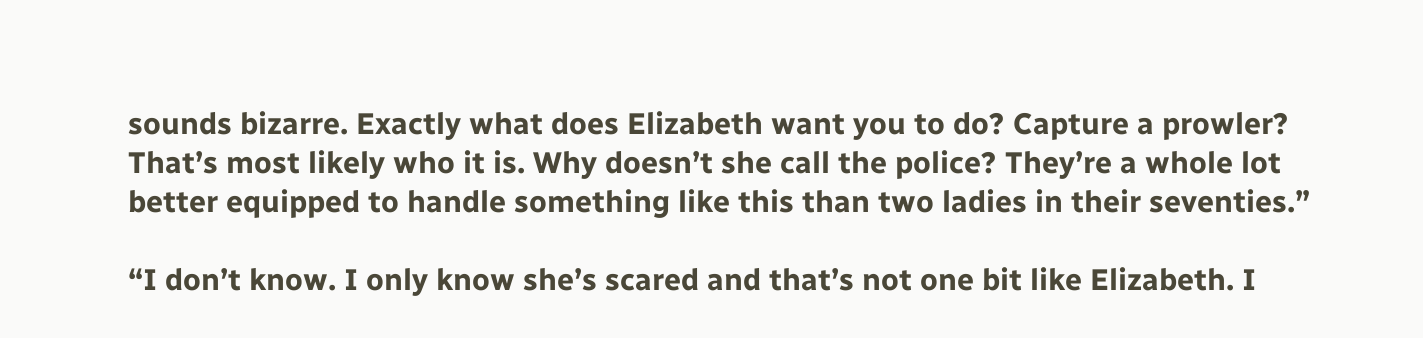sounds bizarre. Exactly what does Elizabeth want you to do? Capture a prowler? That’s most likely who it is. Why doesn’t she call the police? They’re a whole lot better equipped to handle something like this than two ladies in their seventies.”

“I don’t know. I only know she’s scared and that’s not one bit like Elizabeth. I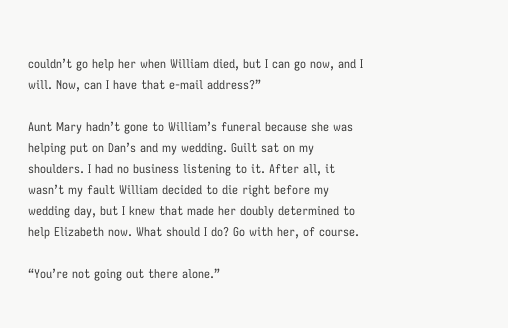couldn’t go help her when William died, but I can go now, and I will. Now, can I have that e-mail address?”

Aunt Mary hadn’t gone to William’s funeral because she was helping put on Dan’s and my wedding. Guilt sat on my shoulders. I had no business listening to it. After all, it wasn’t my fault William decided to die right before my wedding day, but I knew that made her doubly determined to help Elizabeth now. What should I do? Go with her, of course.

“You’re not going out there alone.”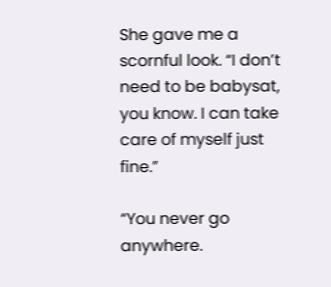She gave me a scornful look. “I don’t need to be babysat, you know. I can take care of myself just fine.”

“You never go anywhere.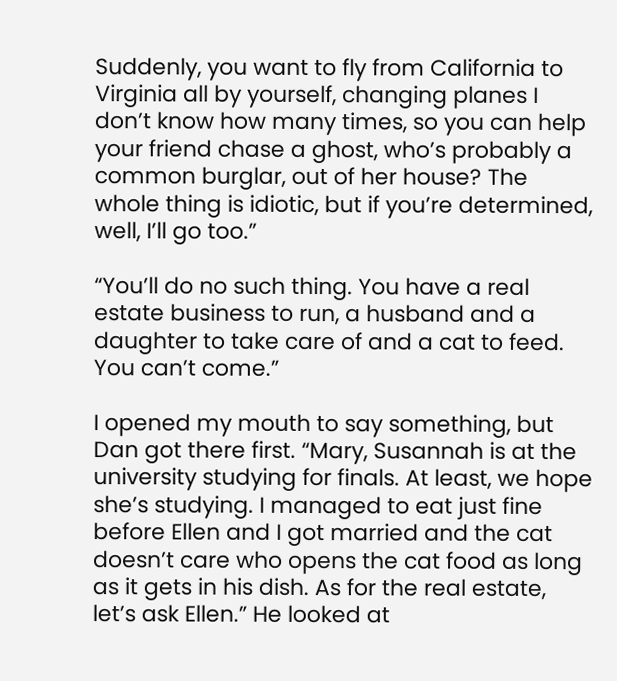Suddenly, you want to fly from California to Virginia all by yourself, changing planes I don’t know how many times, so you can help your friend chase a ghost, who’s probably a common burglar, out of her house? The whole thing is idiotic, but if you’re determined, well, I’ll go too.”

“You’ll do no such thing. You have a real estate business to run, a husband and a daughter to take care of and a cat to feed. You can’t come.”

I opened my mouth to say something, but Dan got there first. “Mary, Susannah is at the university studying for finals. At least, we hope she’s studying. I managed to eat just fine before Ellen and I got married and the cat doesn’t care who opens the cat food as long as it gets in his dish. As for the real estate, let’s ask Ellen.” He looked at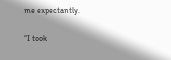me expectantly.

“I took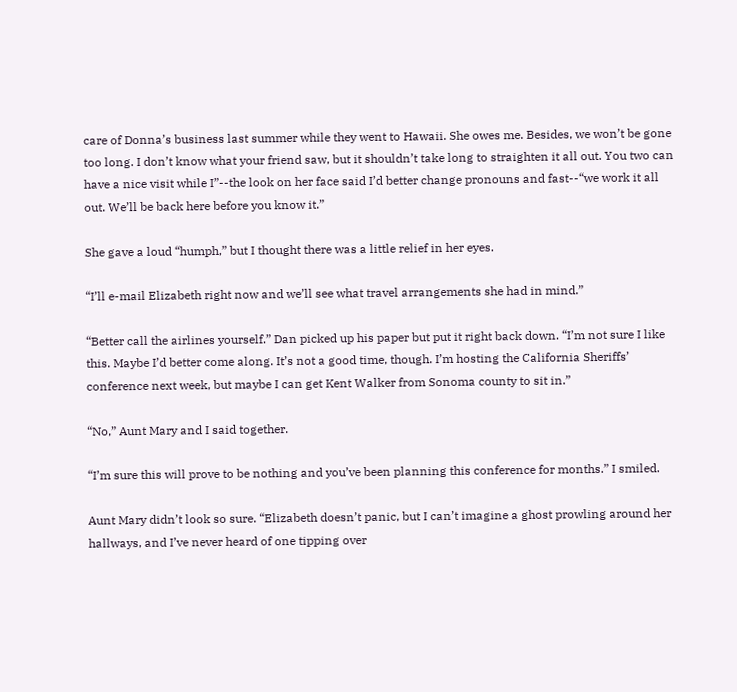care of Donna’s business last summer while they went to Hawaii. She owes me. Besides, we won’t be gone too long. I don’t know what your friend saw, but it shouldn’t take long to straighten it all out. You two can have a nice visit while I”--the look on her face said I’d better change pronouns and fast--“we work it all out. We’ll be back here before you know it.”

She gave a loud “humph,” but I thought there was a little relief in her eyes.

“I’ll e-mail Elizabeth right now and we’ll see what travel arrangements she had in mind.”

“Better call the airlines yourself.” Dan picked up his paper but put it right back down. “I’m not sure I like this. Maybe I’d better come along. It’s not a good time, though. I’m hosting the California Sheriffs’ conference next week, but maybe I can get Kent Walker from Sonoma county to sit in.”

“No,” Aunt Mary and I said together.

“I’m sure this will prove to be nothing and you’ve been planning this conference for months.” I smiled.

Aunt Mary didn’t look so sure. “Elizabeth doesn’t panic, but I can’t imagine a ghost prowling around her hallways, and I’ve never heard of one tipping over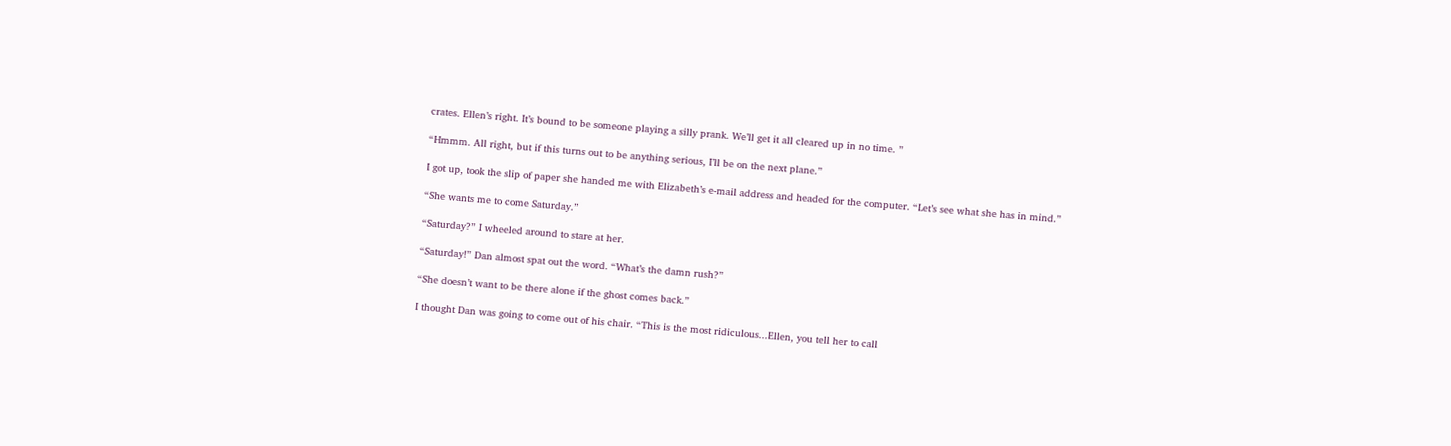crates. Ellen’s right. It’s bound to be someone playing a silly prank. We’ll get it all cleared up in no time. ”

“Hmmm. All right, but if this turns out to be anything serious, I’ll be on the next plane.”

I got up, took the slip of paper she handed me with Elizabeth’s e-mail address and headed for the computer. “Let’s see what she has in mind.”

“She wants me to come Saturday.”

“Saturday?” I wheeled around to stare at her.

“Saturday!” Dan almost spat out the word. “What’s the damn rush?”

“She doesn’t want to be there alone if the ghost comes back.”

I thought Dan was going to come out of his chair. “This is the most ridiculous...Ellen, you tell her to call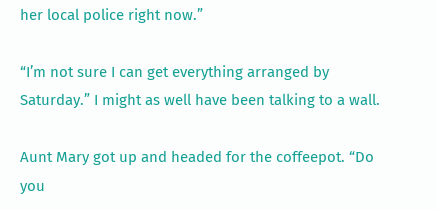her local police right now.”

“I’m not sure I can get everything arranged by Saturday.” I might as well have been talking to a wall.

Aunt Mary got up and headed for the coffeepot. “Do you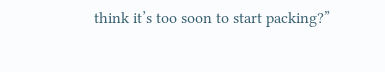think it’s too soon to start packing?”